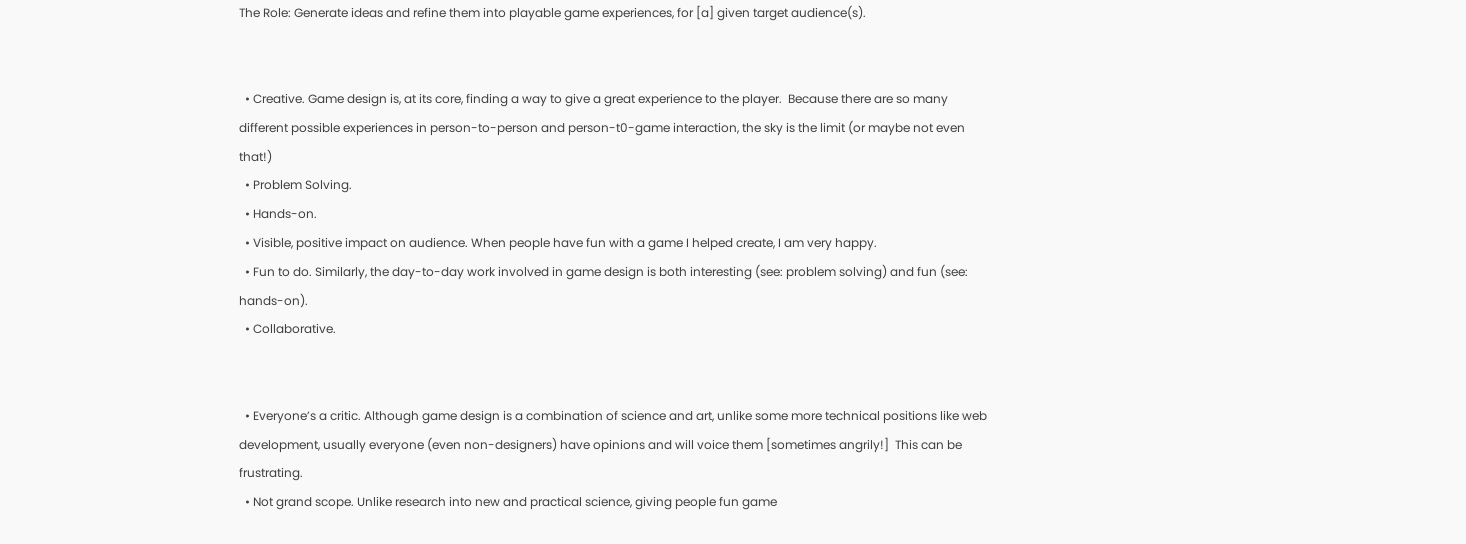The Role: Generate ideas and refine them into playable game experiences, for [a] given target audience(s).


  • Creative. Game design is, at its core, finding a way to give a great experience to the player.  Because there are so many different possible experiences in person-to-person and person-t0-game interaction, the sky is the limit (or maybe not even that!)
  • Problem Solving.
  • Hands-on.
  • Visible, positive impact on audience. When people have fun with a game I helped create, I am very happy.
  • Fun to do. Similarly, the day-to-day work involved in game design is both interesting (see: problem solving) and fun (see: hands-on).
  • Collaborative.


  • Everyone’s a critic. Although game design is a combination of science and art, unlike some more technical positions like web development, usually everyone (even non-designers) have opinions and will voice them [sometimes angrily!]  This can be frustrating.
  • Not grand scope. Unlike research into new and practical science, giving people fun game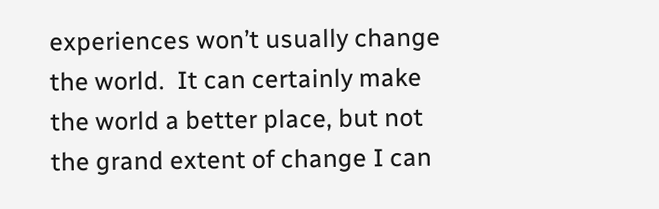experiences won’t usually change the world.  It can certainly make the world a better place, but not the grand extent of change I can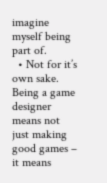imagine myself being part of.
  • Not for it’s own sake. Being a game designer means not just making good games – it means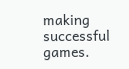making successful games.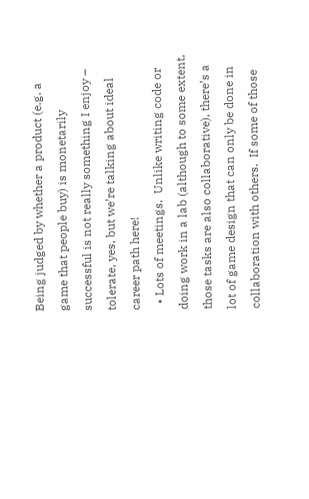Being judged by whether a product (e.g. a game that people buy) is monetarily successful is not really something I enjoy – tolerate, yes, but we’re talking about ideal career path here!
  • Lots of meetings.  Unlike writing code or doing work in a lab (although to some extent, those tasks are also collaborative), there’s a lot of game design that can only be done in collaboration with others.  If some of those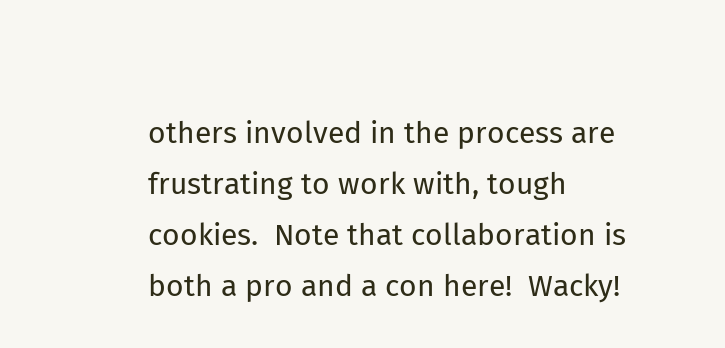others involved in the process are frustrating to work with, tough cookies.  Note that collaboration is both a pro and a con here!  Wacky!